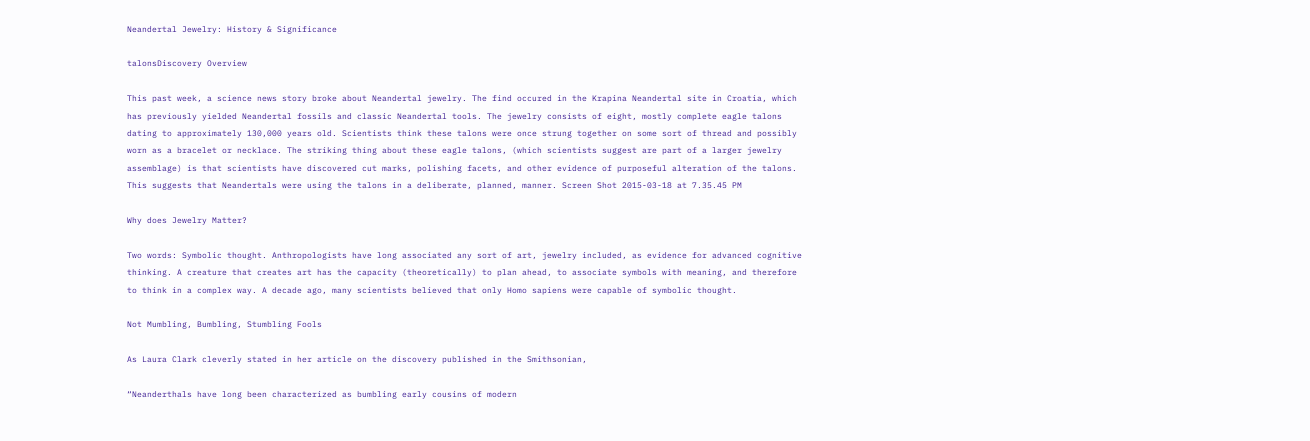Neandertal Jewelry: History & Significance

talonsDiscovery Overview

This past week, a science news story broke about Neandertal jewelry. The find occured in the Krapina Neandertal site in Croatia, which has previously yielded Neandertal fossils and classic Neandertal tools. The jewelry consists of eight, mostly complete eagle talons dating to approximately 130,000 years old. Scientists think these talons were once strung together on some sort of thread and possibly worn as a bracelet or necklace. The striking thing about these eagle talons, (which scientists suggest are part of a larger jewelry assemblage) is that scientists have discovered cut marks, polishing facets, and other evidence of purposeful alteration of the talons. This suggests that Neandertals were using the talons in a deliberate, planned, manner. Screen Shot 2015-03-18 at 7.35.45 PM

Why does Jewelry Matter?

Two words: Symbolic thought. Anthropologists have long associated any sort of art, jewelry included, as evidence for advanced cognitive thinking. A creature that creates art has the capacity (theoretically) to plan ahead, to associate symbols with meaning, and therefore to think in a complex way. A decade ago, many scientists believed that only Homo sapiens were capable of symbolic thought.

Not Mumbling, Bumbling, Stumbling Fools

As Laura Clark cleverly stated in her article on the discovery published in the Smithsonian,

“Neanderthals have long been characterized as bumbling early cousins of modern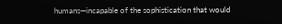humans—incapable of the sophistication that would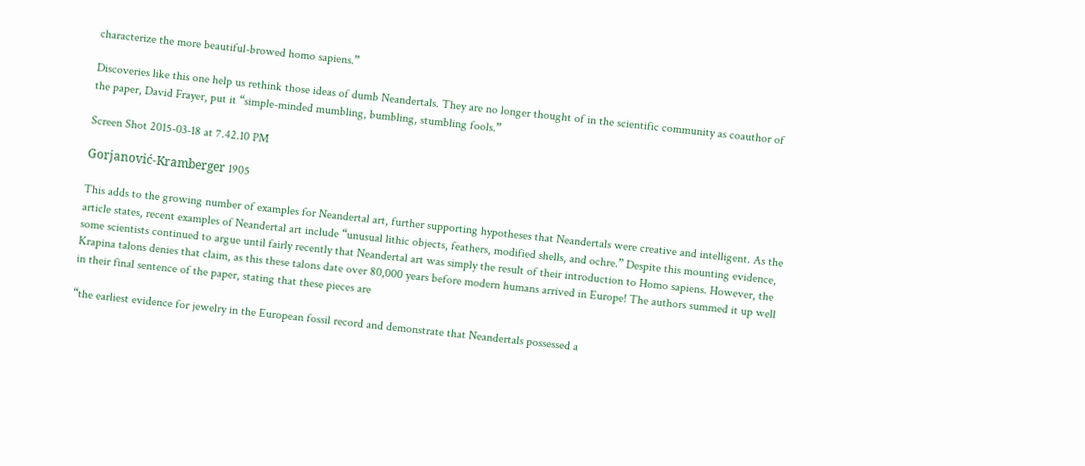characterize the more beautiful-browed homo sapiens.”

Discoveries like this one help us rethink those ideas of dumb Neandertals. They are no longer thought of in the scientific community as coauthor of the paper, David Frayer, put it “simple-minded mumbling, bumbling, stumbling fools.”

Screen Shot 2015-03-18 at 7.42.10 PM

Gorjanović-Kramberger 1905

This adds to the growing number of examples for Neandertal art, further supporting hypotheses that Neandertals were creative and intelligent. As the article states, recent examples of Neandertal art include “unusual lithic objects, feathers, modified shells, and ochre.” Despite this mounting evidence, some scientists continued to argue until fairly recently that Neandertal art was simply the result of their introduction to Homo sapiens. However, the Krapina talons denies that claim, as this these talons date over 80,000 years before modern humans arrived in Europe! The authors summed it up well in their final sentence of the paper, stating that these pieces are

“the earliest evidence for jewelry in the European fossil record and demonstrate that Neandertals possessed a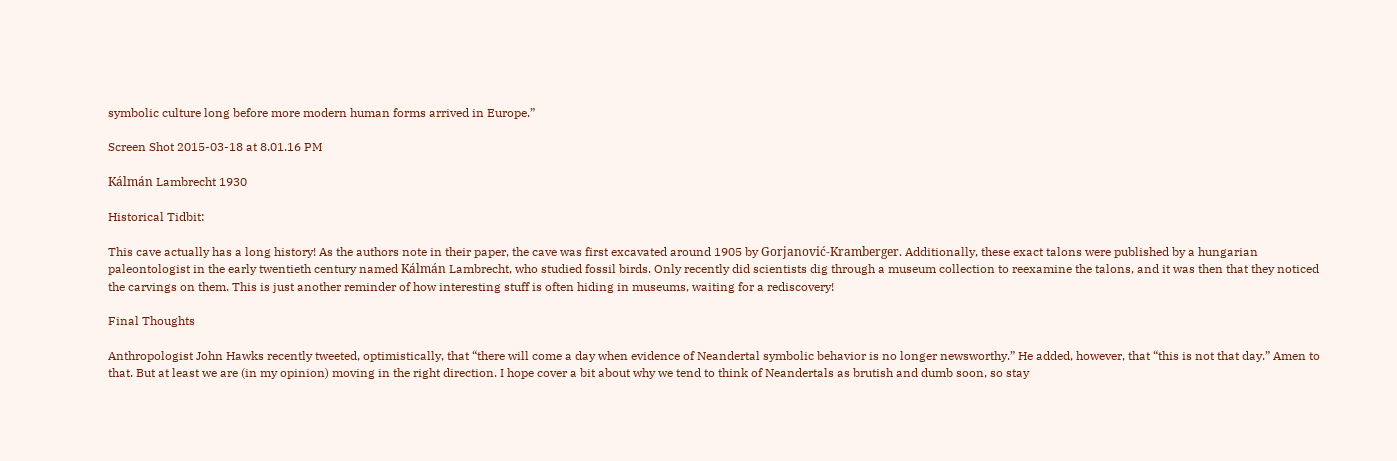symbolic culture long before more modern human forms arrived in Europe.”

Screen Shot 2015-03-18 at 8.01.16 PM

Kálmán Lambrecht 1930

Historical Tidbit:

This cave actually has a long history! As the authors note in their paper, the cave was first excavated around 1905 by Gorjanović-Kramberger. Additionally, these exact talons were published by a hungarian paleontologist in the early twentieth century named Kálmán Lambrecht, who studied fossil birds. Only recently did scientists dig through a museum collection to reexamine the talons, and it was then that they noticed the carvings on them. This is just another reminder of how interesting stuff is often hiding in museums, waiting for a rediscovery!

Final Thoughts

Anthropologist John Hawks recently tweeted, optimistically, that “there will come a day when evidence of Neandertal symbolic behavior is no longer newsworthy.” He added, however, that “this is not that day.” Amen to that. But at least we are (in my opinion) moving in the right direction. I hope cover a bit about why we tend to think of Neandertals as brutish and dumb soon, so stay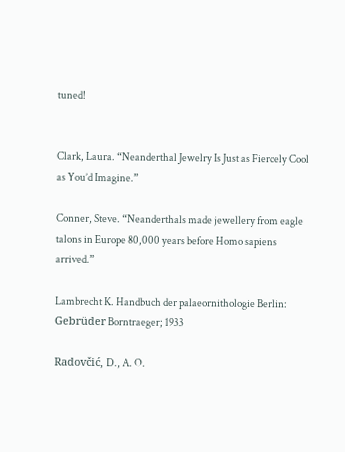tuned!


Clark, Laura. “Neanderthal Jewelry Is Just as Fiercely Cool as You’d Imagine.”

Conner, Steve. “Neanderthals made jewellery from eagle talons in Europe 80,000 years before Homo sapiens arrived.”

Lambrecht K. Handbuch der palaeornithologie Berlin: Gebrüder Borntraeger; 1933

Radovčić, D., A. O.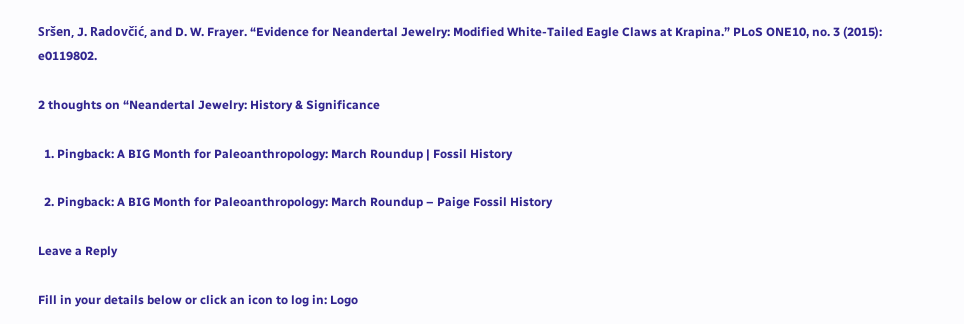Sršen, J. Radovčić, and D. W. Frayer. “Evidence for Neandertal Jewelry: Modified White-Tailed Eagle Claws at Krapina.” PLoS ONE10, no. 3 (2015): e0119802.

2 thoughts on “Neandertal Jewelry: History & Significance

  1. Pingback: A BIG Month for Paleoanthropology: March Roundup | Fossil History

  2. Pingback: A BIG Month for Paleoanthropology: March Roundup – Paige Fossil History

Leave a Reply

Fill in your details below or click an icon to log in: Logo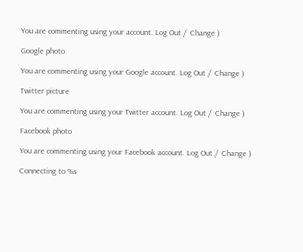You are commenting using your account. Log Out /  Change )

Google photo

You are commenting using your Google account. Log Out /  Change )

Twitter picture

You are commenting using your Twitter account. Log Out /  Change )

Facebook photo

You are commenting using your Facebook account. Log Out /  Change )

Connecting to %s